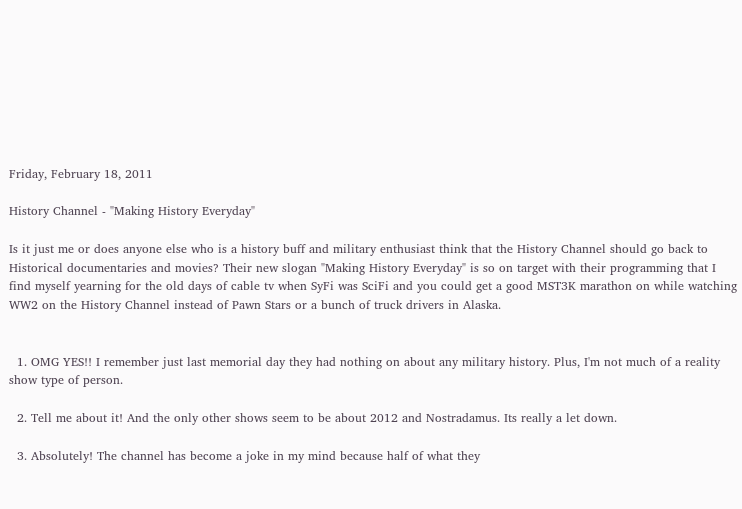Friday, February 18, 2011

History Channel - "Making History Everyday"

Is it just me or does anyone else who is a history buff and military enthusiast think that the History Channel should go back to Historical documentaries and movies? Their new slogan "Making History Everyday" is so on target with their programming that I find myself yearning for the old days of cable tv when SyFi was SciFi and you could get a good MST3K marathon on while watching WW2 on the History Channel instead of Pawn Stars or a bunch of truck drivers in Alaska.


  1. OMG YES!! I remember just last memorial day they had nothing on about any military history. Plus, I'm not much of a reality show type of person.

  2. Tell me about it! And the only other shows seem to be about 2012 and Nostradamus. Its really a let down.

  3. Absolutely! The channel has become a joke in my mind because half of what they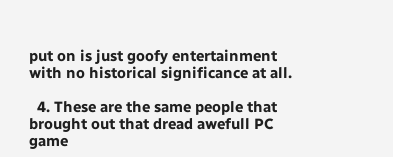put on is just goofy entertainment with no historical significance at all.

  4. These are the same people that brought out that dread awefull PC game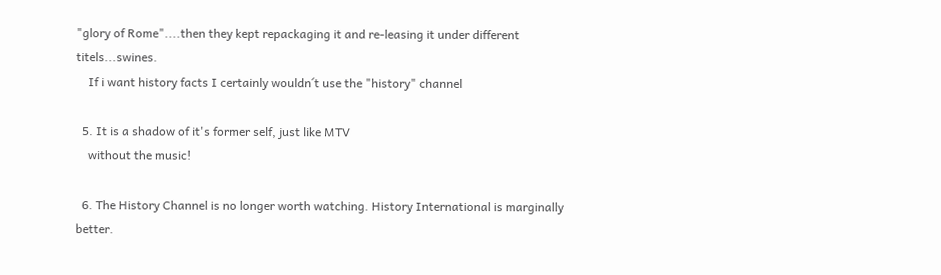"glory of Rome"....then they kept repackaging it and re-leasing it under different titels...swines.
    If i want history facts I certainly wouldn´t use the "history" channel

  5. It is a shadow of it's former self, just like MTV
    without the music!

  6. The History Channel is no longer worth watching. History International is marginally better.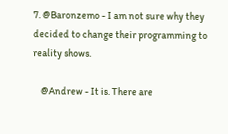7. @Baronzemo - I am not sure why they decided to change their programming to reality shows.

    @Andrew - It is. There are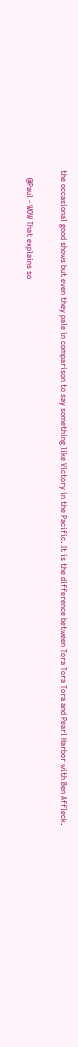the occasional good shows but even they pale in comparison to say something like Victory in the Pacific. It is the difference between Tora Tora Tora and Pearl Harbor with Ben Affleck.

    @Paul - WOW That explains so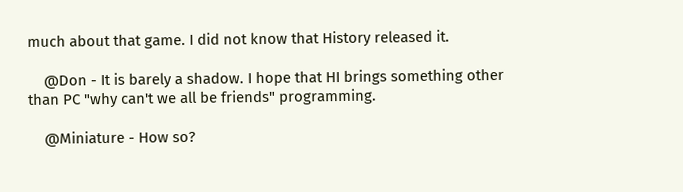much about that game. I did not know that History released it.

    @Don - It is barely a shadow. I hope that HI brings something other than PC "why can't we all be friends" programming.

    @Miniature - How so?